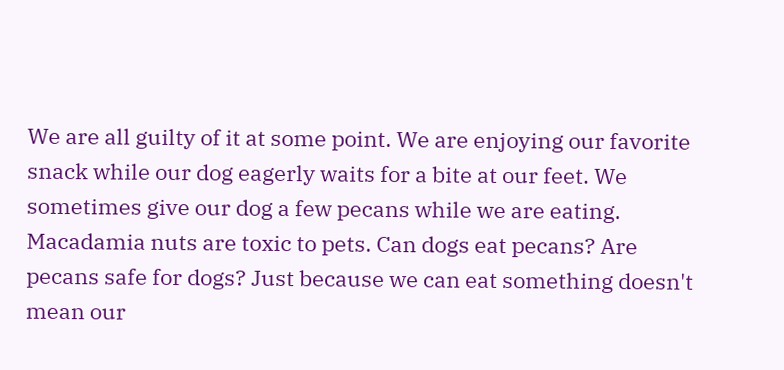We are all guilty of it at some point. We are enjoying our favorite snack while our dog eagerly waits for a bite at our feet. We sometimes give our dog a few pecans while we are eating. Macadamia nuts are toxic to pets. Can dogs eat pecans? Are pecans safe for dogs? Just because we can eat something doesn't mean our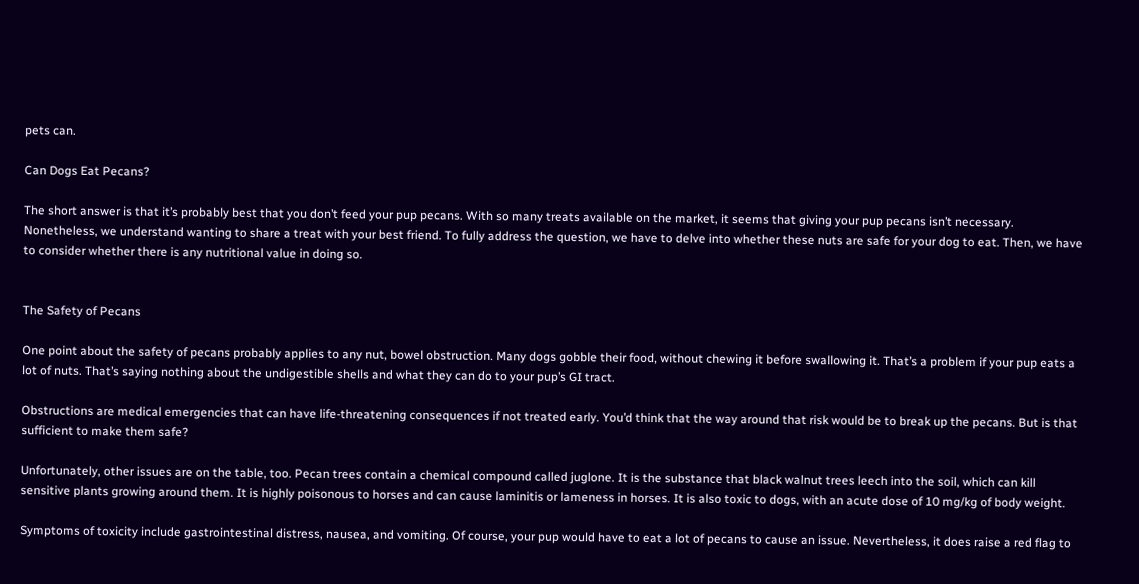pets can.

Can Dogs Eat Pecans?

The short answer is that it’s probably best that you don’t feed your pup pecans. With so many treats available on the market, it seems that giving your pup pecans isn’t necessary. Nonetheless, we understand wanting to share a treat with your best friend. To fully address the question, we have to delve into whether these nuts are safe for your dog to eat. Then, we have to consider whether there is any nutritional value in doing so.


The Safety of Pecans

One point about the safety of pecans probably applies to any nut, bowel obstruction. Many dogs gobble their food, without chewing it before swallowing it. That’s a problem if your pup eats a lot of nuts. That’s saying nothing about the undigestible shells and what they can do to your pup’s GI tract.

Obstructions are medical emergencies that can have life-threatening consequences if not treated early. You’d think that the way around that risk would be to break up the pecans. But is that sufficient to make them safe?

Unfortunately, other issues are on the table, too. Pecan trees contain a chemical compound called juglone. It is the substance that black walnut trees leech into the soil, which can kill sensitive plants growing around them. It is highly poisonous to horses and can cause laminitis or lameness in horses. It is also toxic to dogs, with an acute dose of 10 mg/kg of body weight.

Symptoms of toxicity include gastrointestinal distress, nausea, and vomiting. Of course, your pup would have to eat a lot of pecans to cause an issue. Nevertheless, it does raise a red flag to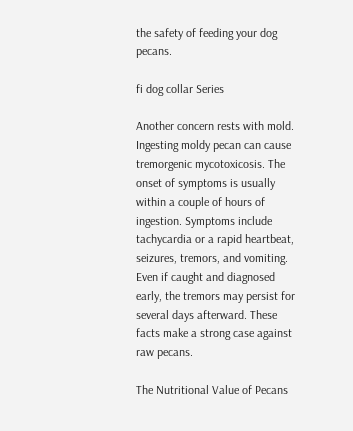the safety of feeding your dog pecans.

fi dog collar Series

Another concern rests with mold. Ingesting moldy pecan can cause tremorgenic mycotoxicosis. The onset of symptoms is usually within a couple of hours of ingestion. Symptoms include tachycardia or a rapid heartbeat, seizures, tremors, and vomiting. Even if caught and diagnosed early, the tremors may persist for several days afterward. These facts make a strong case against raw pecans.

The Nutritional Value of Pecans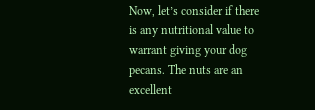Now, let’s consider if there is any nutritional value to warrant giving your dog pecans. The nuts are an excellent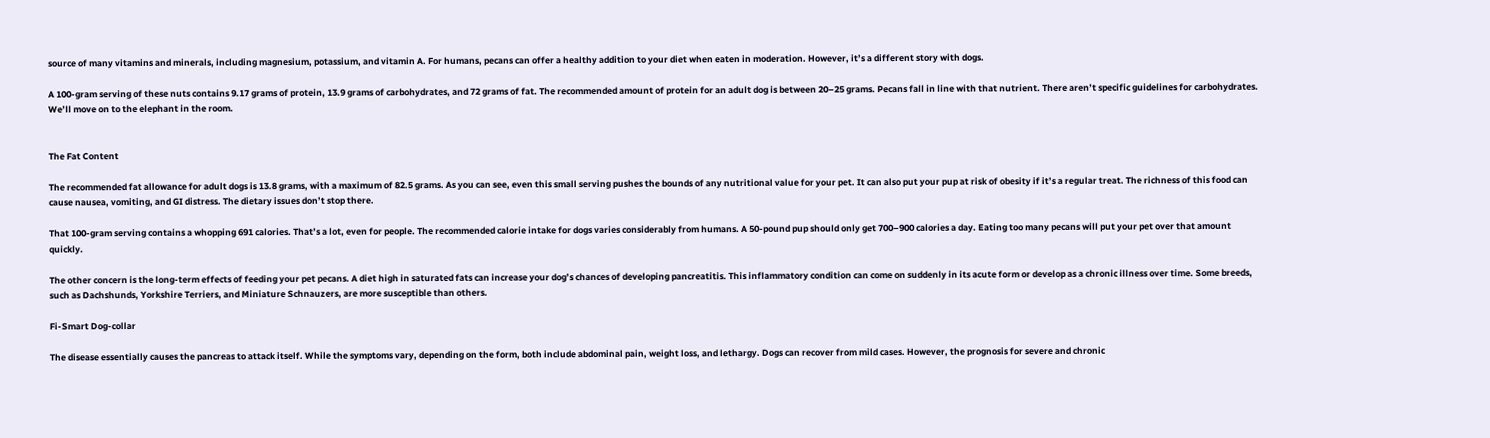source of many vitamins and minerals, including magnesium, potassium, and vitamin A. For humans, pecans can offer a healthy addition to your diet when eaten in moderation. However, it’s a different story with dogs.

A 100-gram serving of these nuts contains 9.17 grams of protein, 13.9 grams of carbohydrates, and 72 grams of fat. The recommended amount of protein for an adult dog is between 20–25 grams. Pecans fall in line with that nutrient. There aren’t specific guidelines for carbohydrates. We’ll move on to the elephant in the room.


The Fat Content

The recommended fat allowance for adult dogs is 13.8 grams, with a maximum of 82.5 grams. As you can see, even this small serving pushes the bounds of any nutritional value for your pet. It can also put your pup at risk of obesity if it’s a regular treat. The richness of this food can cause nausea, vomiting, and GI distress. The dietary issues don’t stop there.

That 100-gram serving contains a whopping 691 calories. That’s a lot, even for people. The recommended calorie intake for dogs varies considerably from humans. A 50-pound pup should only get 700–900 calories a day. Eating too many pecans will put your pet over that amount quickly.

The other concern is the long-term effects of feeding your pet pecans. A diet high in saturated fats can increase your dog’s chances of developing pancreatitis. This inflammatory condition can come on suddenly in its acute form or develop as a chronic illness over time. Some breeds, such as Dachshunds, Yorkshire Terriers, and Miniature Schnauzers, are more susceptible than others.

Fi-Smart Dog-collar

The disease essentially causes the pancreas to attack itself. While the symptoms vary, depending on the form, both include abdominal pain, weight loss, and lethargy. Dogs can recover from mild cases. However, the prognosis for severe and chronic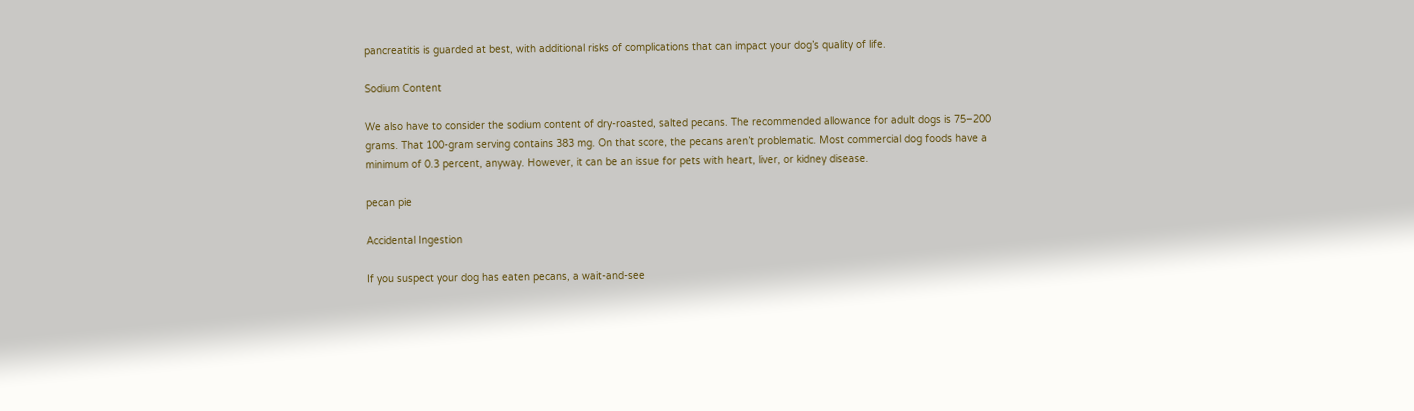pancreatitis is guarded at best, with additional risks of complications that can impact your dog’s quality of life.

Sodium Content

We also have to consider the sodium content of dry-roasted, salted pecans. The recommended allowance for adult dogs is 75–200 grams. That 100-gram serving contains 383 mg. On that score, the pecans aren’t problematic. Most commercial dog foods have a minimum of 0.3 percent, anyway. However, it can be an issue for pets with heart, liver, or kidney disease.

pecan pie

Accidental Ingestion

If you suspect your dog has eaten pecans, a wait-and-see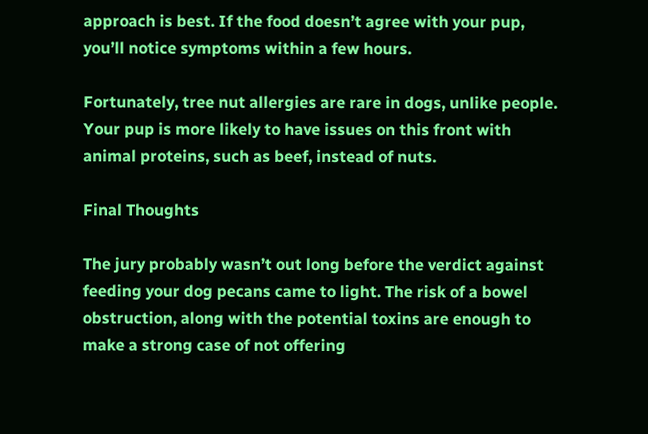approach is best. If the food doesn’t agree with your pup, you’ll notice symptoms within a few hours.

Fortunately, tree nut allergies are rare in dogs, unlike people. Your pup is more likely to have issues on this front with animal proteins, such as beef, instead of nuts.

Final Thoughts

The jury probably wasn’t out long before the verdict against feeding your dog pecans came to light. The risk of a bowel obstruction, along with the potential toxins are enough to make a strong case of not offering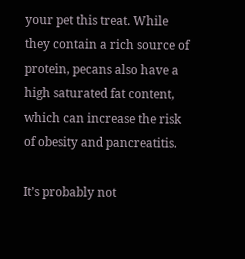your pet this treat. While they contain a rich source of protein, pecans also have a high saturated fat content, which can increase the risk of obesity and pancreatitis.

It’s probably not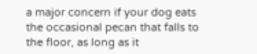a major concern if your dog eats the occasional pecan that falls to the floor, as long as it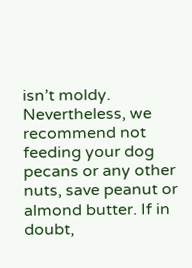isn’t moldy. Nevertheless, we recommend not feeding your dog pecans or any other nuts, save peanut or almond butter. If in doubt,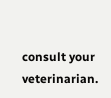consult your veterinarian.